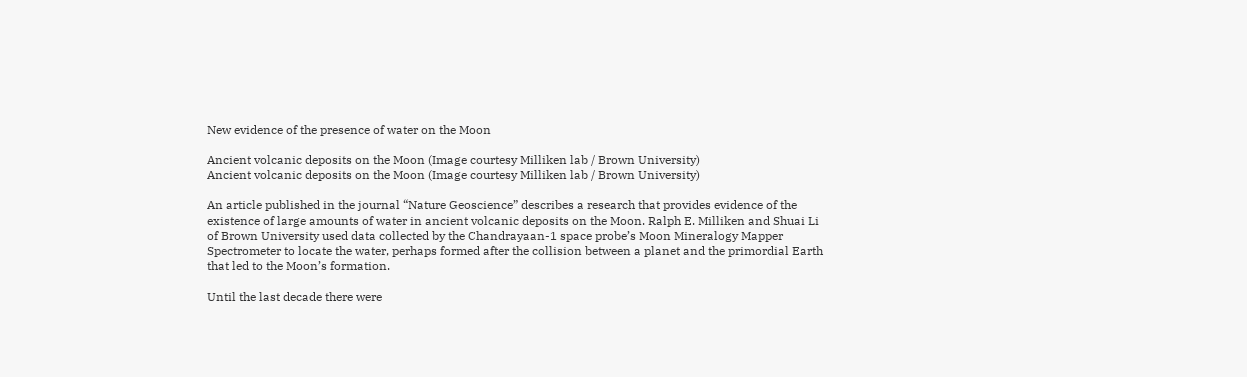New evidence of the presence of water on the Moon

Ancient volcanic deposits on the Moon (Image courtesy Milliken lab / Brown University)
Ancient volcanic deposits on the Moon (Image courtesy Milliken lab / Brown University)

An article published in the journal “Nature Geoscience” describes a research that provides evidence of the existence of large amounts of water in ancient volcanic deposits on the Moon. Ralph E. Milliken and Shuai Li of Brown University used data collected by the Chandrayaan-1 space probe’s Moon Mineralogy Mapper Spectrometer to locate the water, perhaps formed after the collision between a planet and the primordial Earth that led to the Moon’s formation.

Until the last decade there were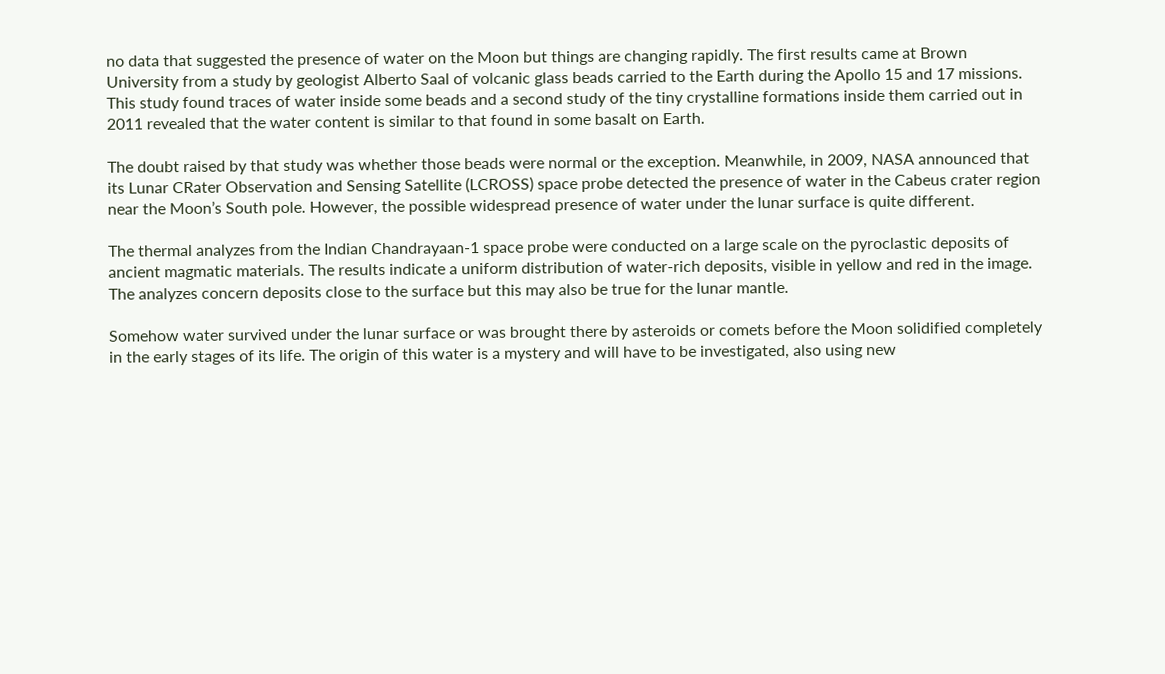no data that suggested the presence of water on the Moon but things are changing rapidly. The first results came at Brown University from a study by geologist Alberto Saal of volcanic glass beads carried to the Earth during the Apollo 15 and 17 missions. This study found traces of water inside some beads and a second study of the tiny crystalline formations inside them carried out in 2011 revealed that the water content is similar to that found in some basalt on Earth.

The doubt raised by that study was whether those beads were normal or the exception. Meanwhile, in 2009, NASA announced that its Lunar CRater Observation and Sensing Satellite (LCROSS) space probe detected the presence of water in the Cabeus crater region near the Moon’s South pole. However, the possible widespread presence of water under the lunar surface is quite different.

The thermal analyzes from the Indian Chandrayaan-1 space probe were conducted on a large scale on the pyroclastic deposits of ancient magmatic materials. The results indicate a uniform distribution of water-rich deposits, visible in yellow and red in the image. The analyzes concern deposits close to the surface but this may also be true for the lunar mantle.

Somehow water survived under the lunar surface or was brought there by asteroids or comets before the Moon solidified completely in the early stages of its life. The origin of this water is a mystery and will have to be investigated, also using new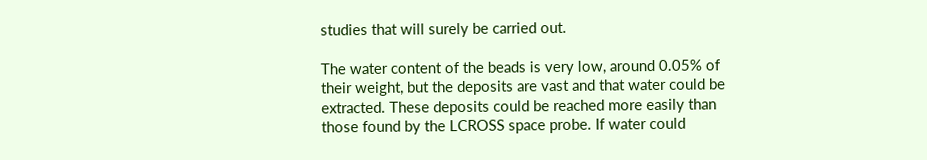studies that will surely be carried out.

The water content of the beads is very low, around 0.05% of their weight, but the deposits are vast and that water could be extracted. These deposits could be reached more easily than those found by the LCROSS space probe. If water could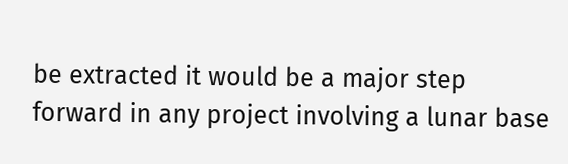be extracted it would be a major step forward in any project involving a lunar base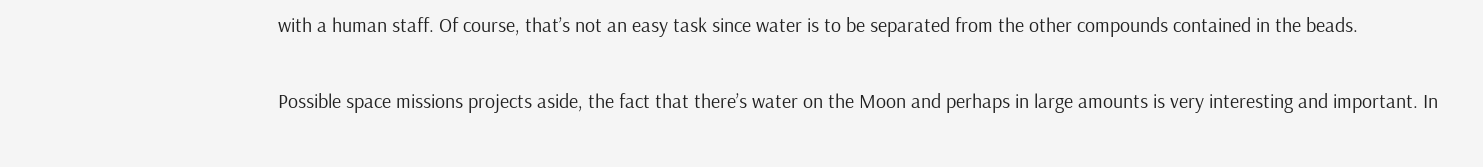with a human staff. Of course, that’s not an easy task since water is to be separated from the other compounds contained in the beads.

Possible space missions projects aside, the fact that there’s water on the Moon and perhaps in large amounts is very interesting and important. In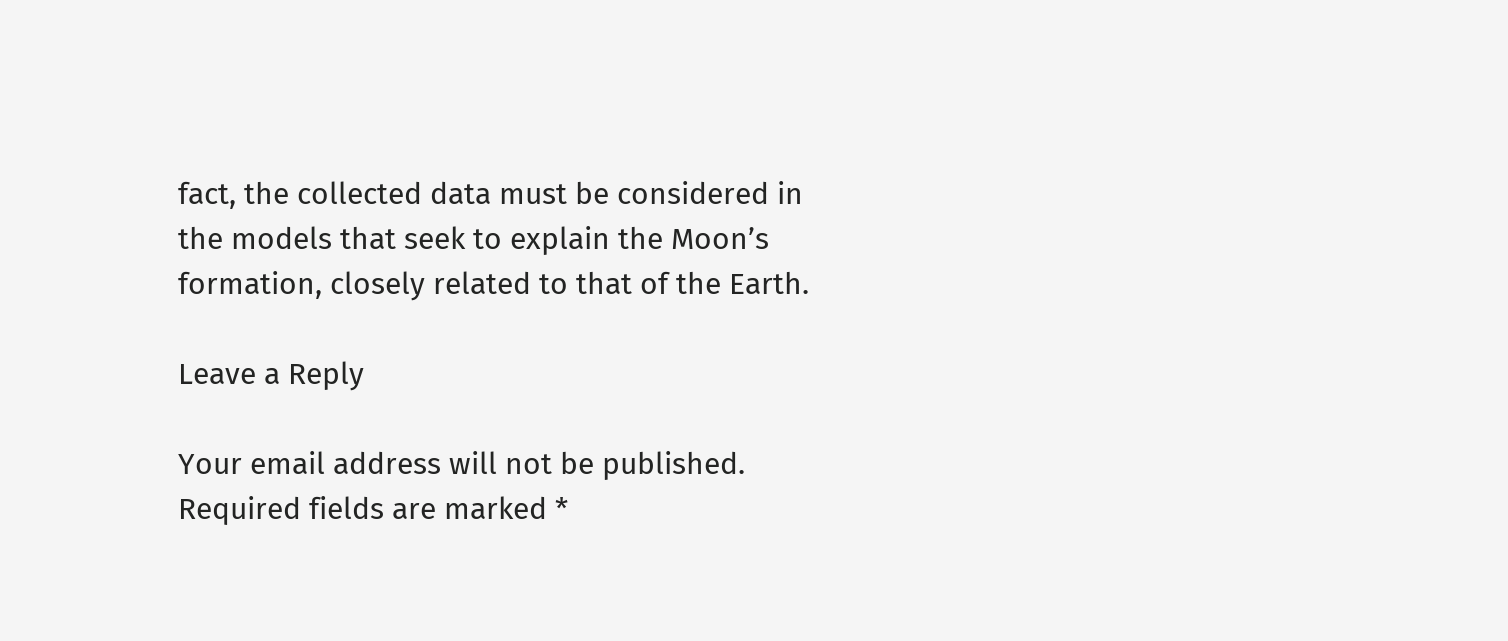fact, the collected data must be considered in the models that seek to explain the Moon’s formation, closely related to that of the Earth.

Leave a Reply

Your email address will not be published. Required fields are marked *